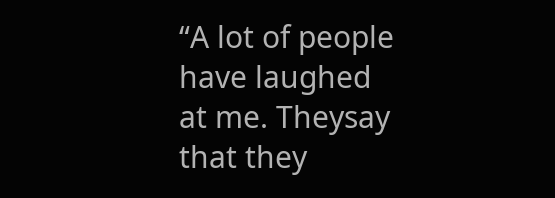“A lot of people have laughed at me. Theysay that they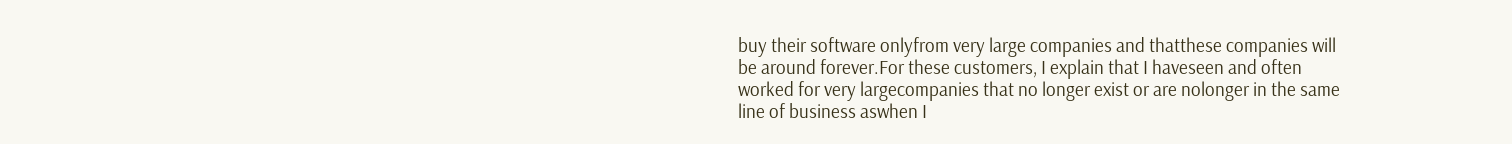buy their software onlyfrom very large companies and thatthese companies will be around forever.For these customers, I explain that I haveseen and often worked for very largecompanies that no longer exist or are nolonger in the same line of business aswhen I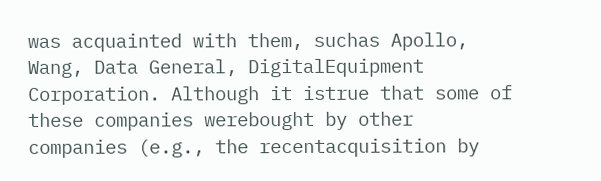was acquainted with them, suchas Apollo, Wang, Data General, DigitalEquipment Corporation. Although it istrue that some of these companies werebought by other companies (e.g., the recentacquisition by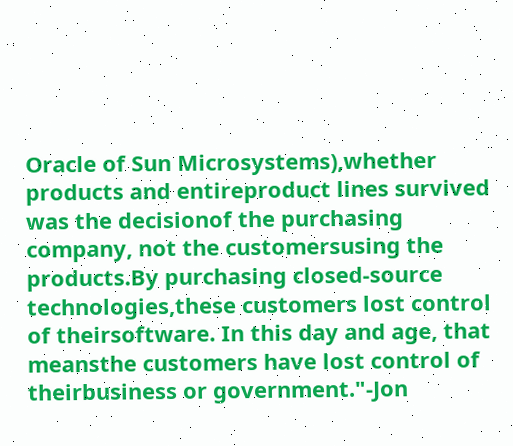Oracle of Sun Microsystems),whether products and entireproduct lines survived was the decisionof the purchasing company, not the customersusing the products.By purchasing closed-source technologies,these customers lost control of theirsoftware. In this day and age, that meansthe customers have lost control of theirbusiness or government."-Jon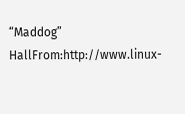“Maddog” HallFrom:http://www.linux-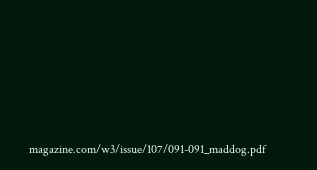magazine.com/w3/issue/107/091-091_maddog.pdf